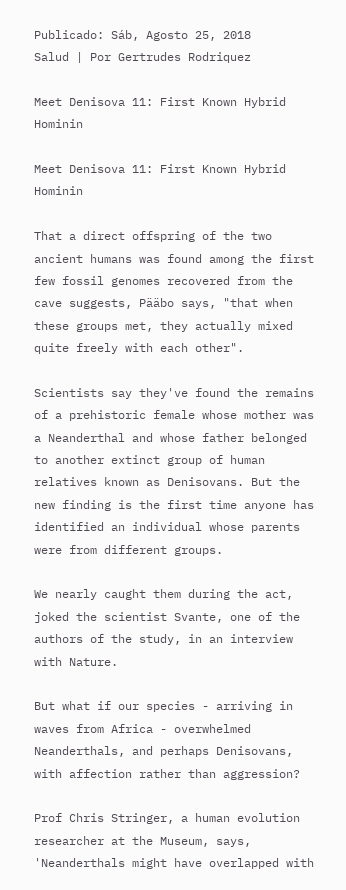Publicado: Sáb, Agosto 25, 2018
Salud | Por Gertrudes Rodriquez

Meet Denisova 11: First Known Hybrid Hominin

Meet Denisova 11: First Known Hybrid Hominin

That a direct offspring of the two ancient humans was found among the first few fossil genomes recovered from the cave suggests, Pääbo says, "that when these groups met, they actually mixed quite freely with each other".

Scientists say they've found the remains of a prehistoric female whose mother was a Neanderthal and whose father belonged to another extinct group of human relatives known as Denisovans. But the new finding is the first time anyone has identified an individual whose parents were from different groups.

We nearly caught them during the act, joked the scientist Svante, one of the authors of the study, in an interview with Nature.

But what if our species - arriving in waves from Africa - overwhelmed Neanderthals, and perhaps Denisovans, with affection rather than aggression?

Prof Chris Stringer, a human evolution researcher at the Museum, says, 'Neanderthals might have overlapped with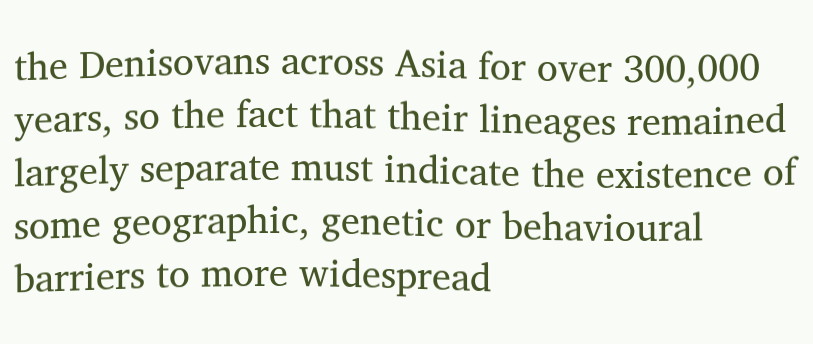the Denisovans across Asia for over 300,000 years, so the fact that their lineages remained largely separate must indicate the existence of some geographic, genetic or behavioural barriers to more widespread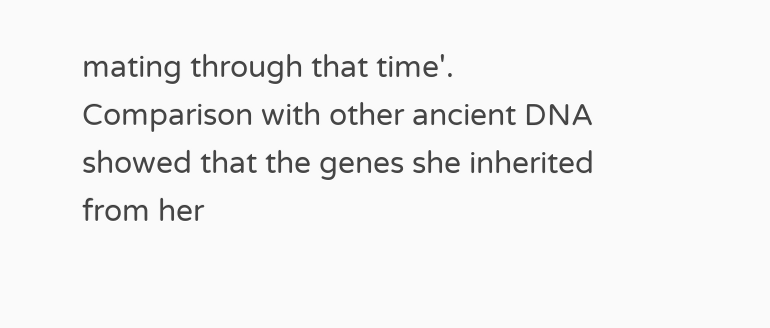mating through that time'. Comparison with other ancient DNA showed that the genes she inherited from her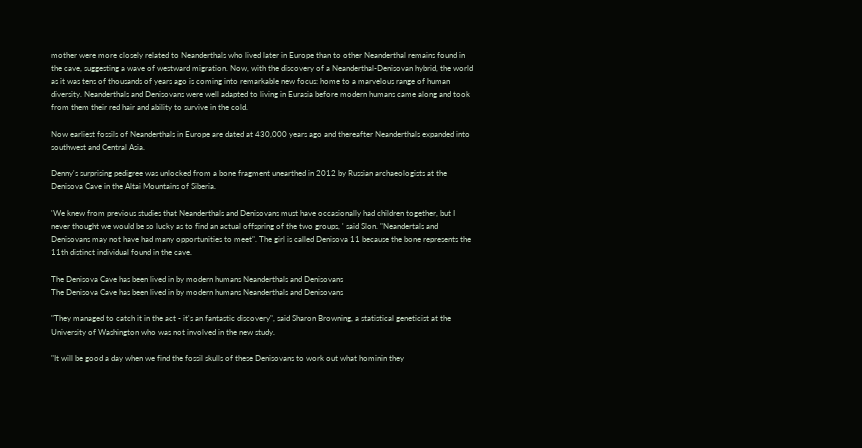mother were more closely related to Neanderthals who lived later in Europe than to other Neanderthal remains found in the cave, suggesting a wave of westward migration. Now, with the discovery of a Neanderthal-Denisovan hybrid, the world as it was tens of thousands of years ago is coming into remarkable new focus: home to a marvelous range of human diversity. Neanderthals and Denisovans were well adapted to living in Eurasia before modern humans came along and took from them their red hair and ability to survive in the cold.

Now earliest fossils of Neanderthals in Europe are dated at 430,000 years ago and thereafter Neanderthals expanded into southwest and Central Asia.

Denny's surprising pedigree was unlocked from a bone fragment unearthed in 2012 by Russian archaeologists at the Denisova Cave in the Altai Mountains of Siberia.

'We knew from previous studies that Neanderthals and Denisovans must have occasionally had children together, but I never thought we would be so lucky as to find an actual offspring of the two groups, ' said Slon. "Neandertals and Denisovans may not have had many opportunities to meet". The girl is called Denisova 11 because the bone represents the 11th distinct individual found in the cave.

The Denisova Cave has been lived in by modern humans Neanderthals and Denisovans
The Denisova Cave has been lived in by modern humans Neanderthals and Denisovans

"They managed to catch it in the act - it's an fantastic discovery", said Sharon Browning, a statistical geneticist at the University of Washington who was not involved in the new study.

"It will be good a day when we find the fossil skulls of these Denisovans to work out what hominin they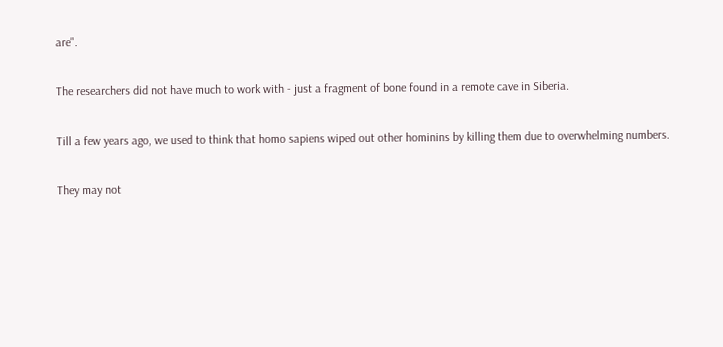are".

The researchers did not have much to work with - just a fragment of bone found in a remote cave in Siberia.

Till a few years ago, we used to think that homo sapiens wiped out other hominins by killing them due to overwhelming numbers.

They may not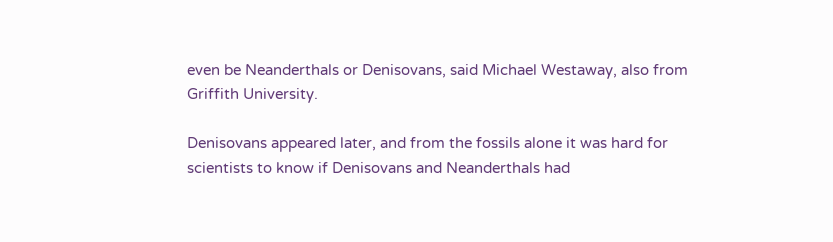even be Neanderthals or Denisovans, said Michael Westaway, also from Griffith University.

Denisovans appeared later, and from the fossils alone it was hard for scientists to know if Denisovans and Neanderthals had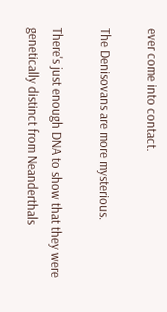ever come into contact.

The Denisovans are more mysterious.

There's just enough DNA to show that they were genetically distinct from Neanderthals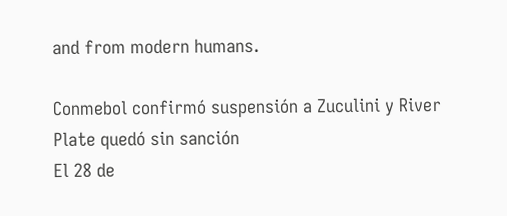and from modern humans.

Conmebol confirmó suspensión a Zuculini y River Plate quedó sin sanción
El 28 de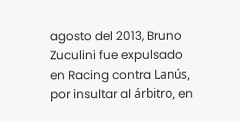agosto del 2013, Bruno Zuculini fue expulsado en Racing contra Lanús, por insultar al árbitro, en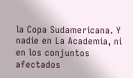la Copa Sudamericana. Y nadie en La Academia, ni en los conjuntos afectados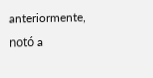anteriormente, notó a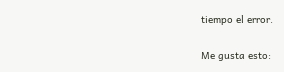tiempo el error.

Me gusta esto: